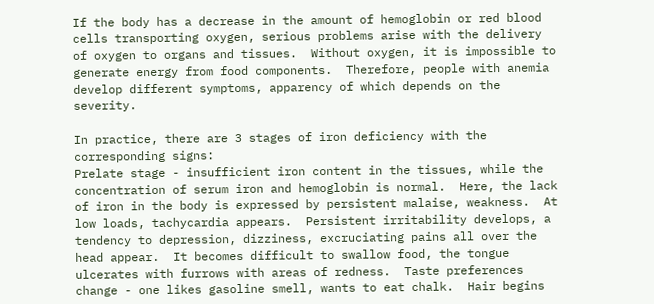If the body has a decrease in the amount of hemoglobin or red blood cells transporting oxygen, serious problems arise with the delivery of oxygen to organs and tissues.  Without oxygen, it is impossible to generate energy from food components.  Therefore, people with anemia develop different symptoms, apparency of which depends on the severity.

In practice, there are 3 stages of iron deficiency with the corresponding signs:
Prelate stage - insufficient iron content in the tissues, while the concentration of serum iron and hemoglobin is normal.  Here, the lack of iron in the body is expressed by persistent malaise, weakness.  At low loads, tachycardia appears.  Persistent irritability develops, a tendency to depression, dizziness, excruciating pains all over the head appear.  It becomes difficult to swallow food, the tongue ulcerates with furrows with areas of redness.  Taste preferences change - one likes gasoline smell, wants to eat chalk.  Hair begins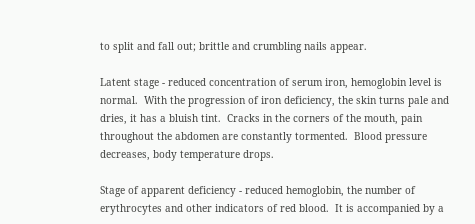to split and fall out; brittle and crumbling nails appear.

Latent stage - reduced concentration of serum iron, hemoglobin level is normal.  With the progression of iron deficiency, the skin turns pale and dries, it has a bluish tint.  Cracks in the corners of the mouth, pain throughout the abdomen are constantly tormented.  Blood pressure decreases, body temperature drops.

Stage of apparent deficiency - reduced hemoglobin, the number of erythrocytes and other indicators of red blood.  It is accompanied by a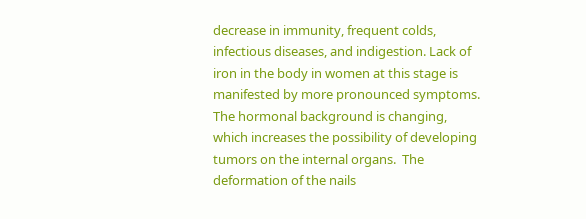decrease in immunity, frequent colds, infectious diseases, and indigestion. Lack of iron in the body in women at this stage is manifested by more pronounced symptoms.  The hormonal background is changing, which increases the possibility of developing tumors on the internal organs.  The deformation of the nails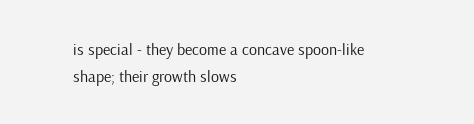is special - they become a concave spoon-like shape; their growth slows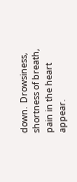down.  Drowsiness, shortness of breath, pain in the heart appear.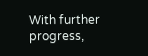With further progress,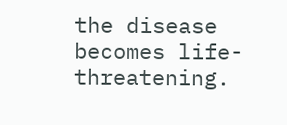the disease becomes life-threatening.